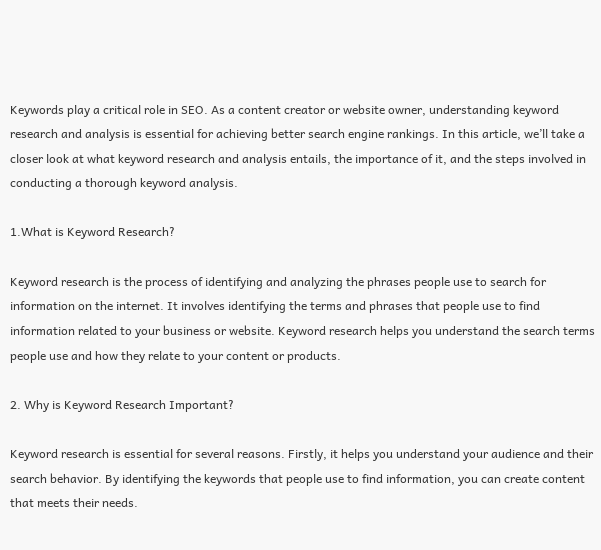Keywords play a critical role in SEO. As a content creator or website owner, understanding keyword research and analysis is essential for achieving better search engine rankings. In this article, we’ll take a closer look at what keyword research and analysis entails, the importance of it, and the steps involved in conducting a thorough keyword analysis.

1.What is Keyword Research?

Keyword research is the process of identifying and analyzing the phrases people use to search for information on the internet. It involves identifying the terms and phrases that people use to find information related to your business or website. Keyword research helps you understand the search terms people use and how they relate to your content or products.

2. Why is Keyword Research Important?

Keyword research is essential for several reasons. Firstly, it helps you understand your audience and their search behavior. By identifying the keywords that people use to find information, you can create content that meets their needs.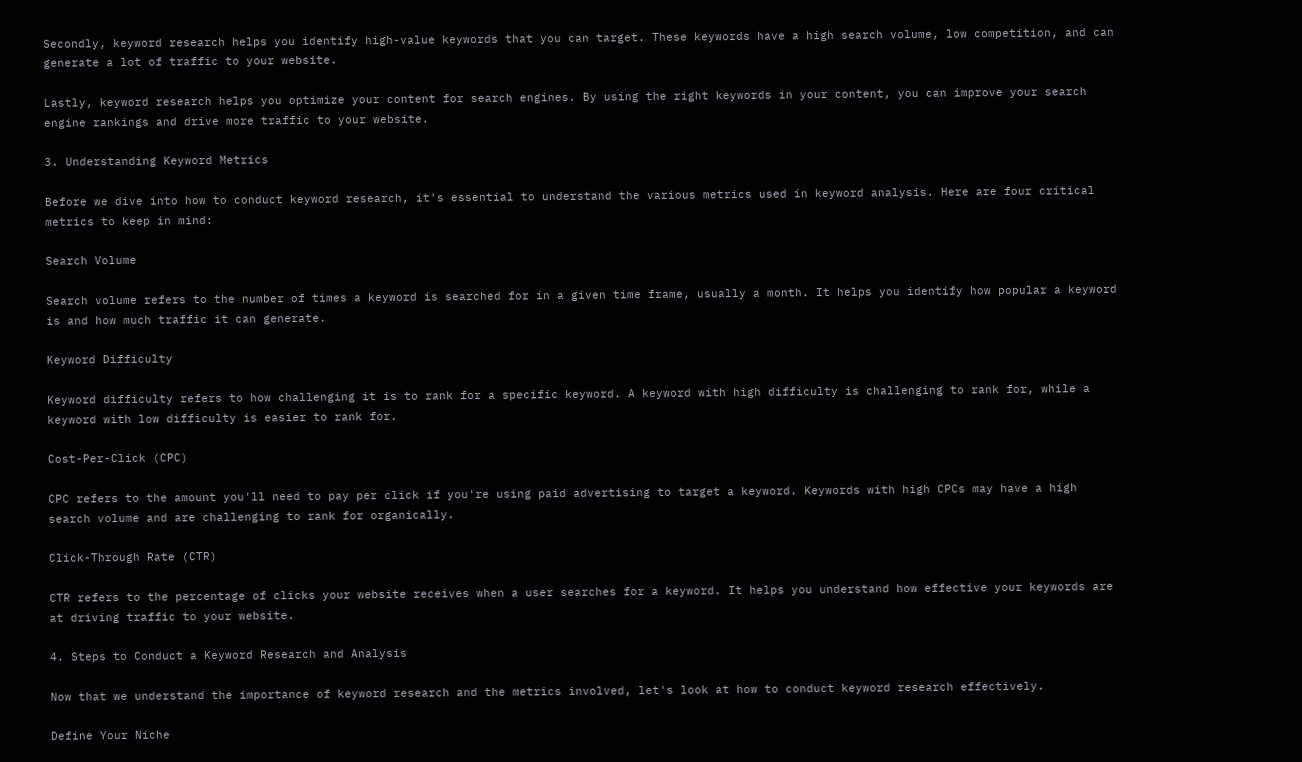Secondly, keyword research helps you identify high-value keywords that you can target. These keywords have a high search volume, low competition, and can generate a lot of traffic to your website.

Lastly, keyword research helps you optimize your content for search engines. By using the right keywords in your content, you can improve your search engine rankings and drive more traffic to your website.

3. Understanding Keyword Metrics

Before we dive into how to conduct keyword research, it's essential to understand the various metrics used in keyword analysis. Here are four critical metrics to keep in mind:

Search Volume

Search volume refers to the number of times a keyword is searched for in a given time frame, usually a month. It helps you identify how popular a keyword is and how much traffic it can generate.

Keyword Difficulty

Keyword difficulty refers to how challenging it is to rank for a specific keyword. A keyword with high difficulty is challenging to rank for, while a keyword with low difficulty is easier to rank for.

Cost-Per-Click (CPC)

CPC refers to the amount you'll need to pay per click if you're using paid advertising to target a keyword. Keywords with high CPCs may have a high search volume and are challenging to rank for organically.

Click-Through Rate (CTR)

CTR refers to the percentage of clicks your website receives when a user searches for a keyword. It helps you understand how effective your keywords are at driving traffic to your website.

4. Steps to Conduct a Keyword Research and Analysis

Now that we understand the importance of keyword research and the metrics involved, let's look at how to conduct keyword research effectively.

Define Your Niche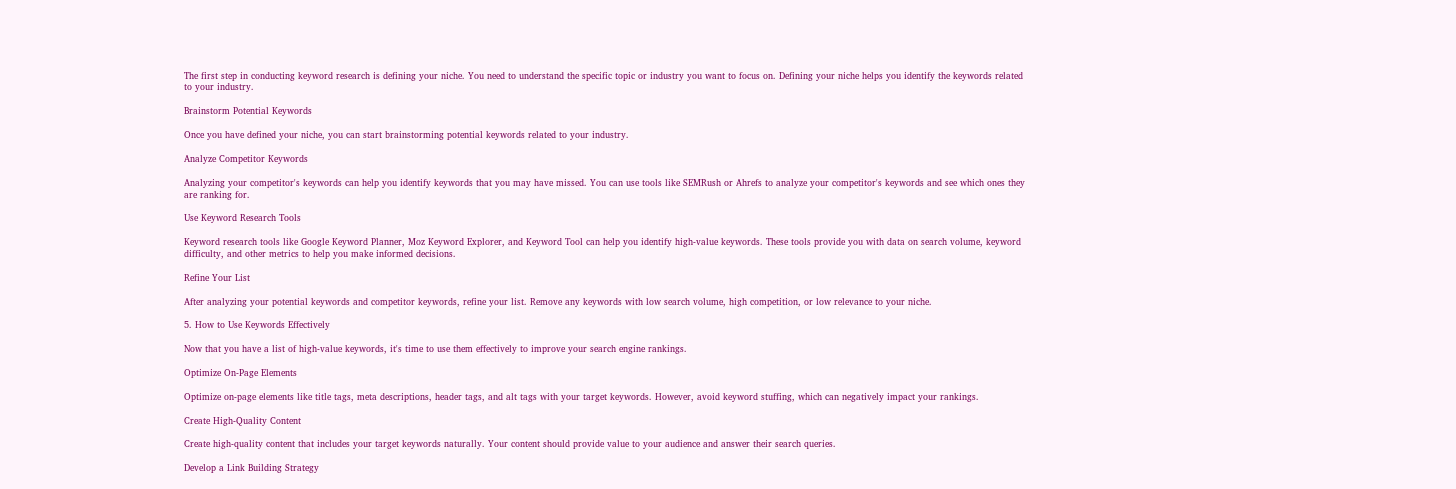The first step in conducting keyword research is defining your niche. You need to understand the specific topic or industry you want to focus on. Defining your niche helps you identify the keywords related to your industry.

Brainstorm Potential Keywords

Once you have defined your niche, you can start brainstorming potential keywords related to your industry.

Analyze Competitor Keywords

Analyzing your competitor's keywords can help you identify keywords that you may have missed. You can use tools like SEMRush or Ahrefs to analyze your competitor's keywords and see which ones they are ranking for.

Use Keyword Research Tools

Keyword research tools like Google Keyword Planner, Moz Keyword Explorer, and Keyword Tool can help you identify high-value keywords. These tools provide you with data on search volume, keyword difficulty, and other metrics to help you make informed decisions.

Refine Your List

After analyzing your potential keywords and competitor keywords, refine your list. Remove any keywords with low search volume, high competition, or low relevance to your niche.

5. How to Use Keywords Effectively

Now that you have a list of high-value keywords, it's time to use them effectively to improve your search engine rankings.

Optimize On-Page Elements

Optimize on-page elements like title tags, meta descriptions, header tags, and alt tags with your target keywords. However, avoid keyword stuffing, which can negatively impact your rankings.

Create High-Quality Content

Create high-quality content that includes your target keywords naturally. Your content should provide value to your audience and answer their search queries.

Develop a Link Building Strategy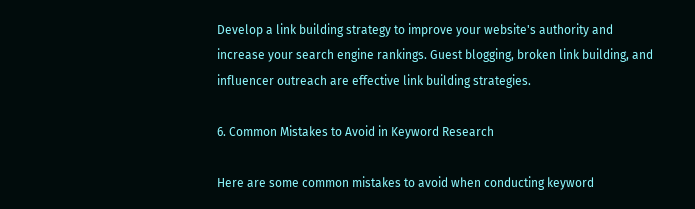Develop a link building strategy to improve your website's authority and increase your search engine rankings. Guest blogging, broken link building, and influencer outreach are effective link building strategies.

6. Common Mistakes to Avoid in Keyword Research

Here are some common mistakes to avoid when conducting keyword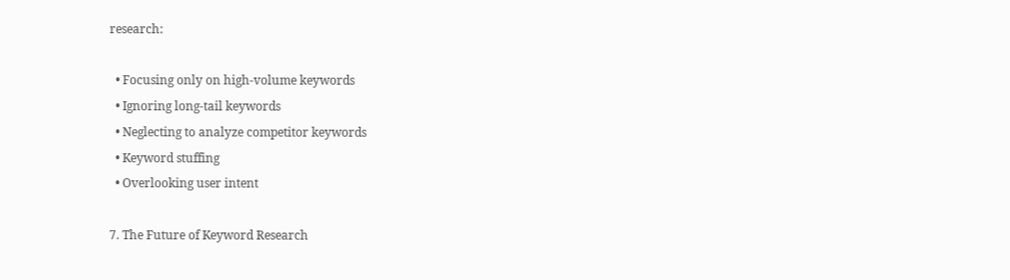research:

  • Focusing only on high-volume keywords
  • Ignoring long-tail keywords
  • Neglecting to analyze competitor keywords
  • Keyword stuffing
  • Overlooking user intent

7. The Future of Keyword Research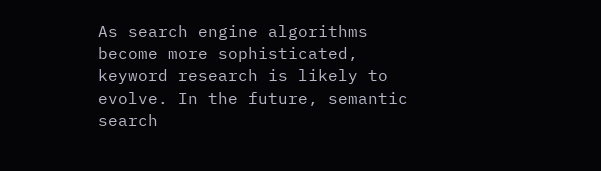As search engine algorithms become more sophisticated, keyword research is likely to evolve. In the future, semantic search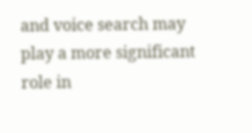and voice search may play a more significant role in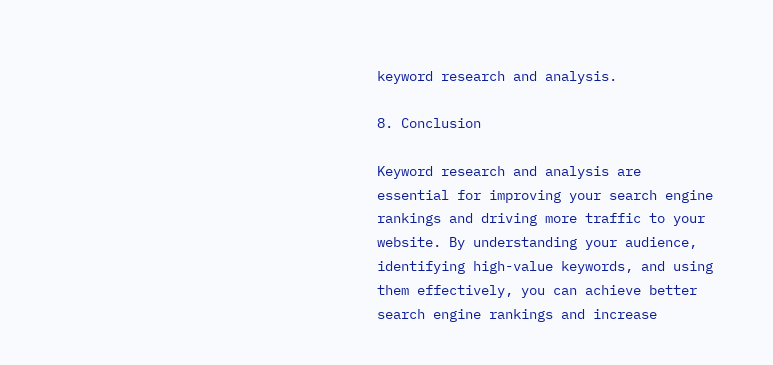keyword research and analysis.

8. Conclusion

Keyword research and analysis are essential for improving your search engine rankings and driving more traffic to your website. By understanding your audience, identifying high-value keywords, and using them effectively, you can achieve better search engine rankings and increase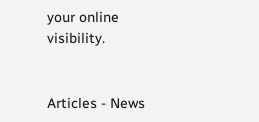your online visibility.


Articles - News